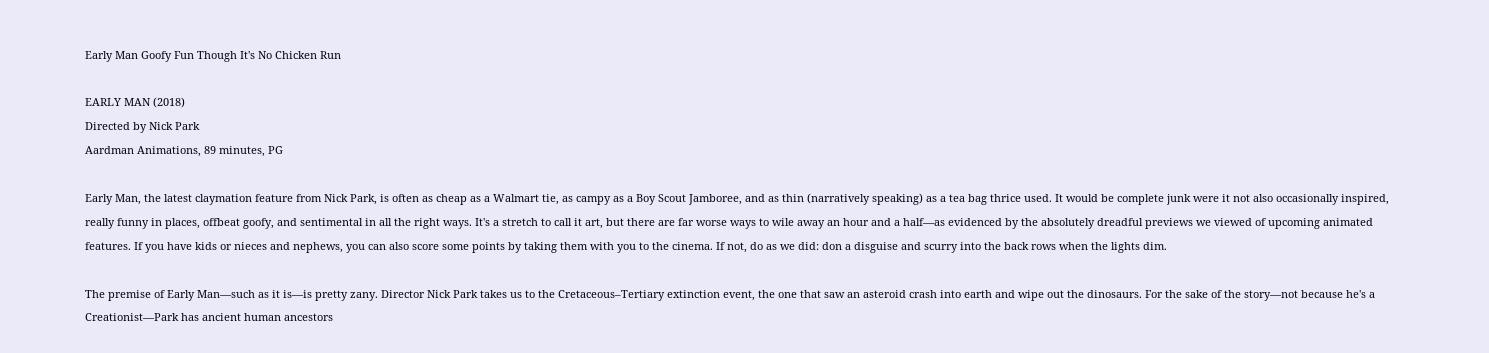Early Man Goofy Fun Though It's No Chicken Run

EARLY MAN (2018)
Directed by Nick Park
Aardman Animations, 89 minutes, PG

Early Man, the latest claymation feature from Nick Park, is often as cheap as a Walmart tie, as campy as a Boy Scout Jamboree, and as thin (narratively speaking) as a tea bag thrice used. It would be complete junk were it not also occasionally inspired, really funny in places, offbeat goofy, and sentimental in all the right ways. It's a stretch to call it art, but there are far worse ways to wile away an hour and a half—as evidenced by the absolutely dreadful previews we viewed of upcoming animated features. If you have kids or nieces and nephews, you can also score some points by taking them with you to the cinema. If not, do as we did: don a disguise and scurry into the back rows when the lights dim.

The premise of Early Man—such as it is—is pretty zany. Director Nick Park takes us to the Cretaceous–Tertiary extinction event, the one that saw an asteroid crash into earth and wipe out the dinosaurs. For the sake of the story—not because he's a Creationist—Park has ancient human ancestors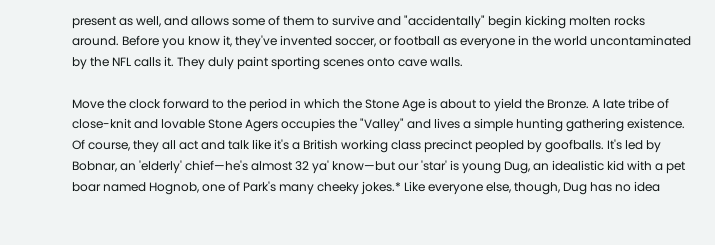present as well, and allows some of them to survive and "accidentally" begin kicking molten rocks around. Before you know it, they've invented soccer, or football as everyone in the world uncontaminated by the NFL calls it. They duly paint sporting scenes onto cave walls.

Move the clock forward to the period in which the Stone Age is about to yield the Bronze. A late tribe of close-knit and lovable Stone Agers occupies the "Valley" and lives a simple hunting gathering existence. Of course, they all act and talk like it's a British working class precinct peopled by goofballs. It's led by Bobnar, an 'elderly' chief—he's almost 32 ya' know—but our 'star' is young Dug, an idealistic kid with a pet boar named Hognob, one of Park's many cheeky jokes.* Like everyone else, though, Dug has no idea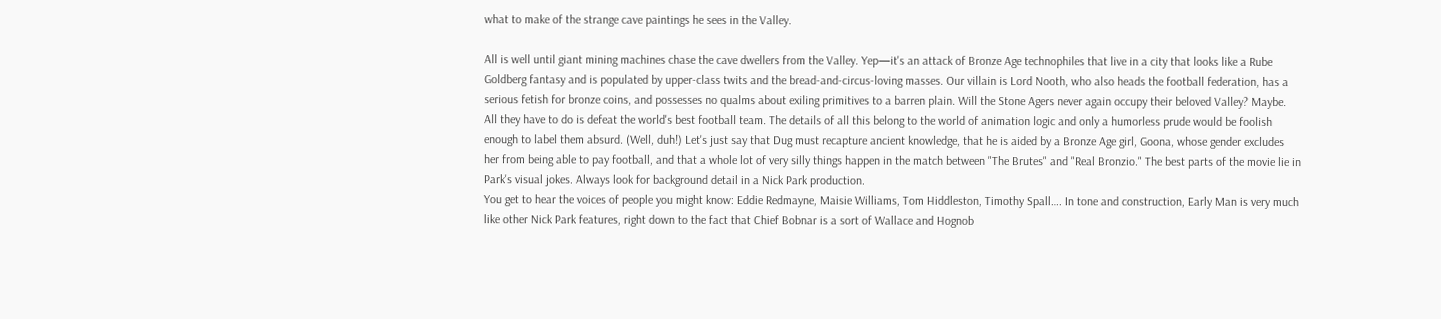what to make of the strange cave paintings he sees in the Valley.

All is well until giant mining machines chase the cave dwellers from the Valley. Yep—it's an attack of Bronze Age technophiles that live in a city that looks like a Rube Goldberg fantasy and is populated by upper-class twits and the bread-and-circus-loving masses. Our villain is Lord Nooth, who also heads the football federation, has a serious fetish for bronze coins, and possesses no qualms about exiling primitives to a barren plain. Will the Stone Agers never again occupy their beloved Valley? Maybe. All they have to do is defeat the world's best football team. The details of all this belong to the world of animation logic and only a humorless prude would be foolish enough to label them absurd. (Well, duh!) Let's just say that Dug must recapture ancient knowledge, that he is aided by a Bronze Age girl, Goona, whose gender excludes her from being able to pay football, and that a whole lot of very silly things happen in the match between "The Brutes" and "Real Bronzio." The best parts of the movie lie in Park's visual jokes. Always look for background detail in a Nick Park production.
You get to hear the voices of people you might know: Eddie Redmayne, Maisie Williams, Tom Hiddleston, Timothy Spall…. In tone and construction, Early Man is very much like other Nick Park features, right down to the fact that Chief Bobnar is a sort of Wallace and Hognob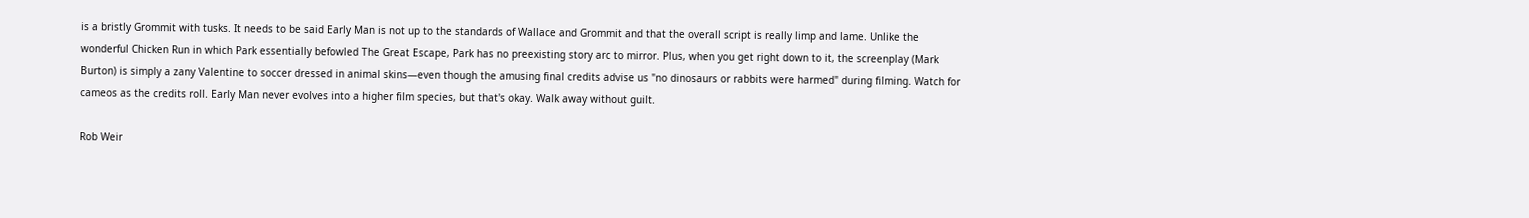is a bristly Grommit with tusks. It needs to be said Early Man is not up to the standards of Wallace and Grommit and that the overall script is really limp and lame. Unlike the wonderful Chicken Run in which Park essentially befowled The Great Escape, Park has no preexisting story arc to mirror. Plus, when you get right down to it, the screenplay (Mark Burton) is simply a zany Valentine to soccer dressed in animal skins—even though the amusing final credits advise us "no dinosaurs or rabbits were harmed" during filming. Watch for cameos as the credits roll. Early Man never evolves into a higher film species, but that's okay. Walk away without guilt.

Rob Weir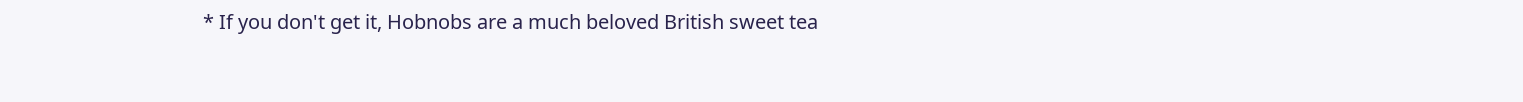* If you don't get it, Hobnobs are a much beloved British sweet tea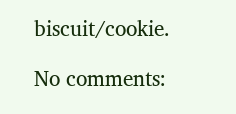biscuit/cookie.

No comments: